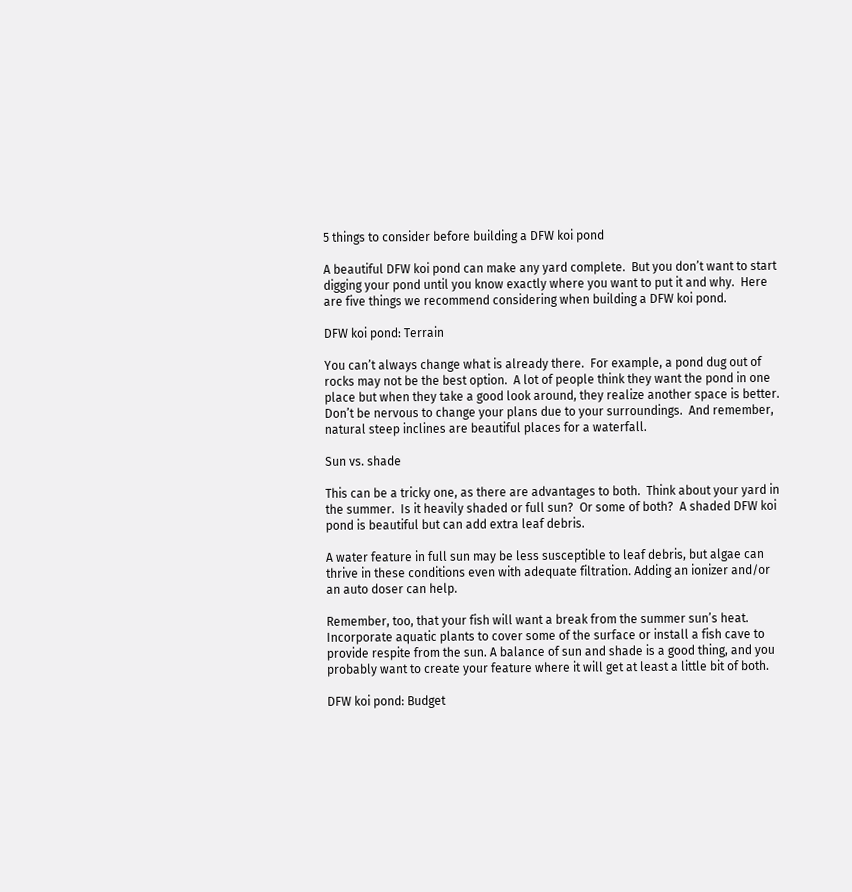5 things to consider before building a DFW koi pond

A beautiful DFW koi pond can make any yard complete.  But you don’t want to start digging your pond until you know exactly where you want to put it and why.  Here are five things we recommend considering when building a DFW koi pond.

DFW koi pond: Terrain

You can’t always change what is already there.  For example, a pond dug out of rocks may not be the best option.  A lot of people think they want the pond in one place but when they take a good look around, they realize another space is better.  Don’t be nervous to change your plans due to your surroundings.  And remember, natural steep inclines are beautiful places for a waterfall.

Sun vs. shade

This can be a tricky one, as there are advantages to both.  Think about your yard in the summer.  Is it heavily shaded or full sun?  Or some of both?  A shaded DFW koi pond is beautiful but can add extra leaf debris.

A water feature in full sun may be less susceptible to leaf debris, but algae can thrive in these conditions even with adequate filtration. Adding an ionizer and/or an auto doser can help.

Remember, too, that your fish will want a break from the summer sun’s heat. Incorporate aquatic plants to cover some of the surface or install a fish cave to provide respite from the sun. A balance of sun and shade is a good thing, and you probably want to create your feature where it will get at least a little bit of both.

DFW koi pond: Budget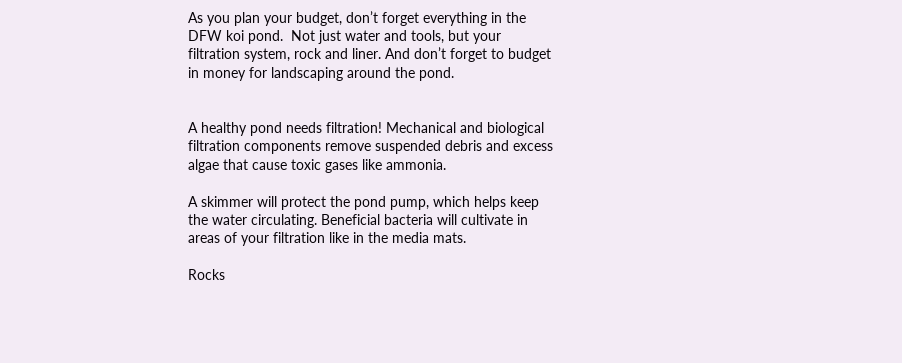As you plan your budget, don’t forget everything in the DFW koi pond.  Not just water and tools, but your filtration system, rock and liner. And don’t forget to budget in money for landscaping around the pond.


A healthy pond needs filtration! Mechanical and biological filtration components remove suspended debris and excess algae that cause toxic gases like ammonia.

A skimmer will protect the pond pump, which helps keep the water circulating. Beneficial bacteria will cultivate in areas of your filtration like in the media mats.

Rocks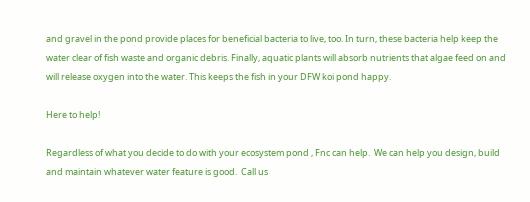and gravel in the pond provide places for beneficial bacteria to live, too. In turn, these bacteria help keep the water clear of fish waste and organic debris. Finally, aquatic plants will absorb nutrients that algae feed on and will release oxygen into the water. This keeps the fish in your DFW koi pond happy.

Here to help!

Regardless of what you decide to do with your ecosystem pond , Fnc can help.  We can help you design, build and maintain whatever water feature is good.  Call us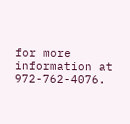for more information at 972-762-4076.